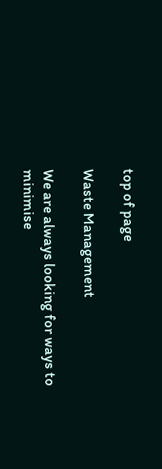top of page

Waste Management

We are always looking for ways to minimise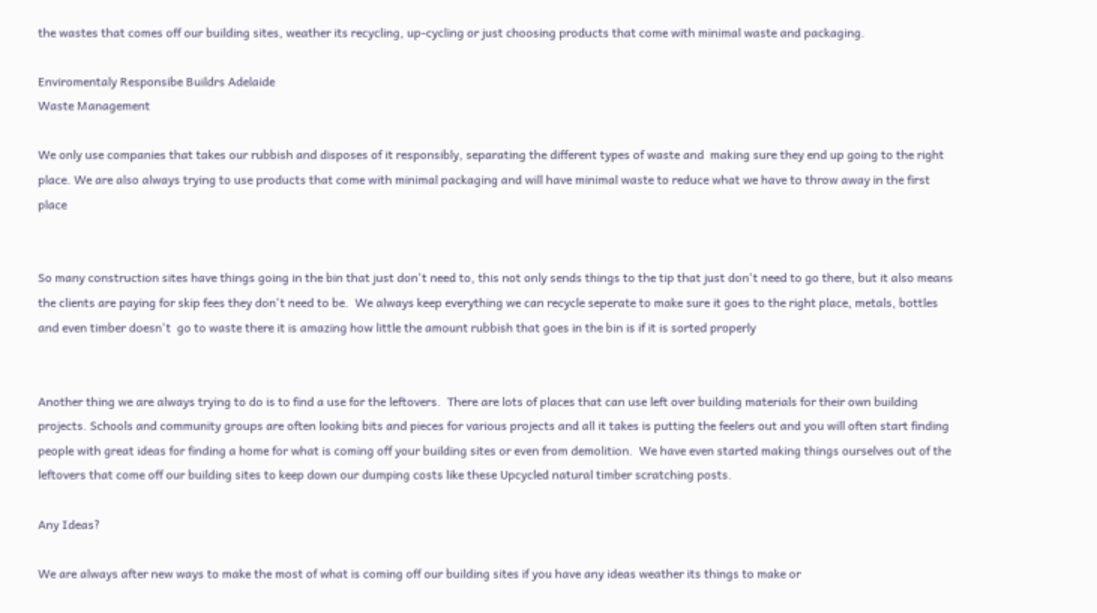the wastes that comes off our building sites, weather its recycling, up-cycling or just choosing products that come with minimal waste and packaging.

Enviromentaly Responsibe Buildrs Adelaide
Waste Management

We only use companies that takes our rubbish and disposes of it responsibly, separating the different types of waste and  making sure they end up going to the right place. We are also always trying to use products that come with minimal packaging and will have minimal waste to reduce what we have to throw away in the first place


So many construction sites have things going in the bin that just don't need to, this not only sends things to the tip that just don't need to go there, but it also means the clients are paying for skip fees they don't need to be.  We always keep everything we can recycle seperate to make sure it goes to the right place, metals, bottles and even timber doesn't  go to waste there it is amazing how little the amount rubbish that goes in the bin is if it is sorted properly


Another thing we are always trying to do is to find a use for the leftovers.  There are lots of places that can use left over building materials for their own building projects. Schools and community groups are often looking bits and pieces for various projects and all it takes is putting the feelers out and you will often start finding people with great ideas for finding a home for what is coming off your building sites or even from demolition.  We have even started making things ourselves out of the leftovers that come off our building sites to keep down our dumping costs like these Upcycled natural timber scratching posts.

Any Ideas?

We are always after new ways to make the most of what is coming off our building sites if you have any ideas weather its things to make or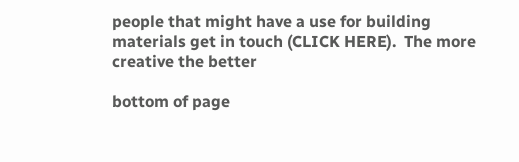people that might have a use for building materials get in touch (CLICK HERE).  The more creative the better

bottom of page